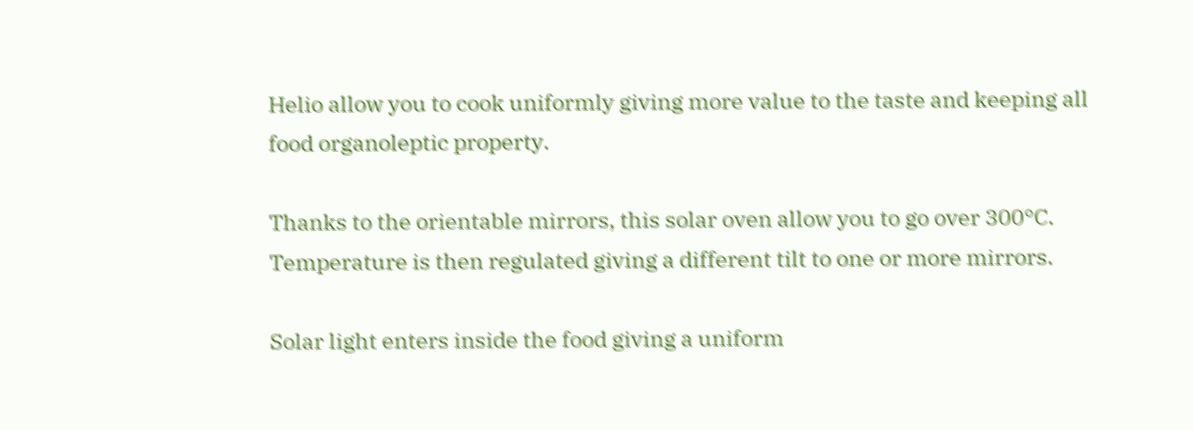Helio allow you to cook uniformly giving more value to the taste and keeping all food organoleptic property.

Thanks to the orientable mirrors, this solar oven allow you to go over 300°C. Temperature is then regulated giving a different tilt to one or more mirrors.

Solar light enters inside the food giving a uniform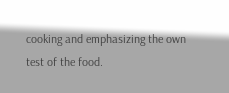cooking and emphasizing the own test of the food.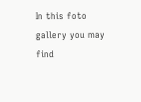In this foto gallery you may find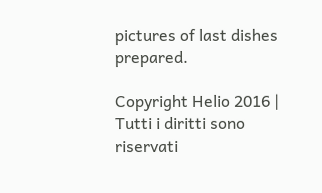pictures of last dishes prepared.

Copyright Helio 2016 | Tutti i diritti sono riservati